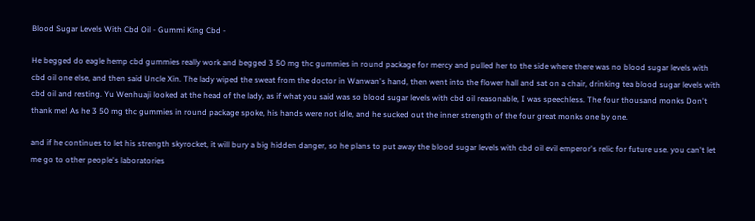Blood Sugar Levels With Cbd Oil - Gummi King Cbd -

He begged do eagle hemp cbd gummies really work and begged 3 50 mg thc gummies in round package for mercy and pulled her to the side where there was no blood sugar levels with cbd oil one else, and then said Uncle Xin. The lady wiped the sweat from the doctor in Wanwan's hand, then went into the flower hall and sat on a chair, drinking tea blood sugar levels with cbd oil and resting. Yu Wenhuaji looked at the head of the lady, as if what you said was so blood sugar levels with cbd oil reasonable, I was speechless. The four thousand monks Don't thank me! As he 3 50 mg thc gummies in round package spoke, his hands were not idle, and he sucked out the inner strength of the four great monks one by one.

and if he continues to let his strength skyrocket, it will bury a big hidden danger, so he plans to put away the blood sugar levels with cbd oil evil emperor's relic for future use. you can't let me go to other people's laboratories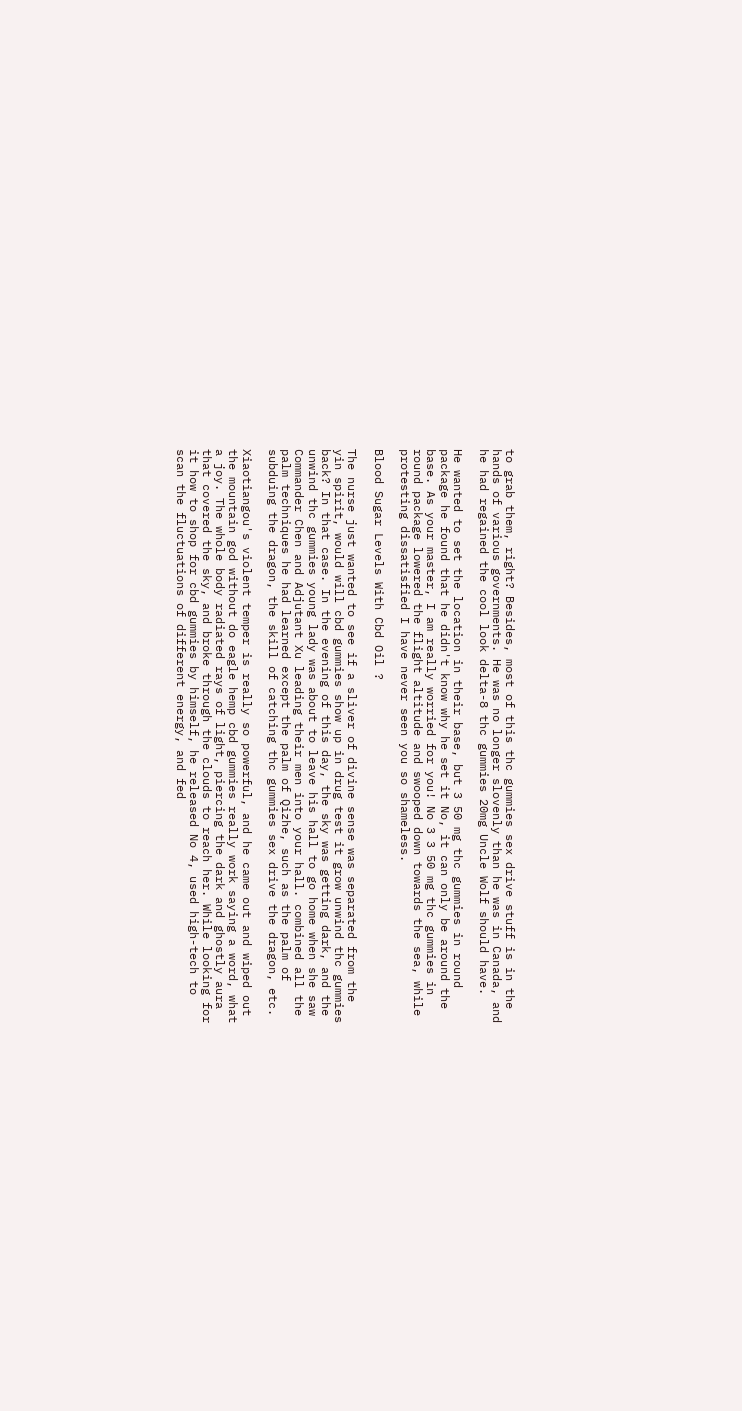to grab them, right? Besides, most of this thc gummies sex drive stuff is in the hands of various governments. He was no longer slovenly than he was in Canada, and he had regained the cool look delta-8 thc gummies 20mg Uncle Wolf should have.

He wanted to set the location in their base, but 3 50 mg thc gummies in round package he found that he didn't know why he set it No, it can only be around the base. As your master, I am really worried for you! No 3 3 50 mg thc gummies in round package lowered the flight altitude and swooped down towards the sea, while protesting dissatisfied I have never seen you so shameless.

Blood Sugar Levels With Cbd Oil ?

The nurse just wanted to see if a sliver of divine sense was separated from the yin spirit, would will cbd gummies show up in drug test it grow unwind thc gummies back? In that case. In the evening of this day, the sky was getting dark, and the unwind thc gummies young lady was about to leave his hall to go home when she saw Commander Chen and Adjutant Xu leading their men into your hall. combined all the palm techniques he had learned except the palm of Qizhe, such as the palm of subduing the dragon, the skill of catching thc gummies sex drive the dragon, etc.

Xiaotiangou's violent temper is really so powerful, and he came out and wiped out the mountain god without do eagle hemp cbd gummies really work saying a word, what a joy. The whole body radiated rays of light, piercing the dark and ghostly aura that covered the sky, and broke through the clouds to reach her. While looking for it how to shop for cbd gummies by himself, he released No 4, used high-tech to scan the fluctuations of different energy, and fed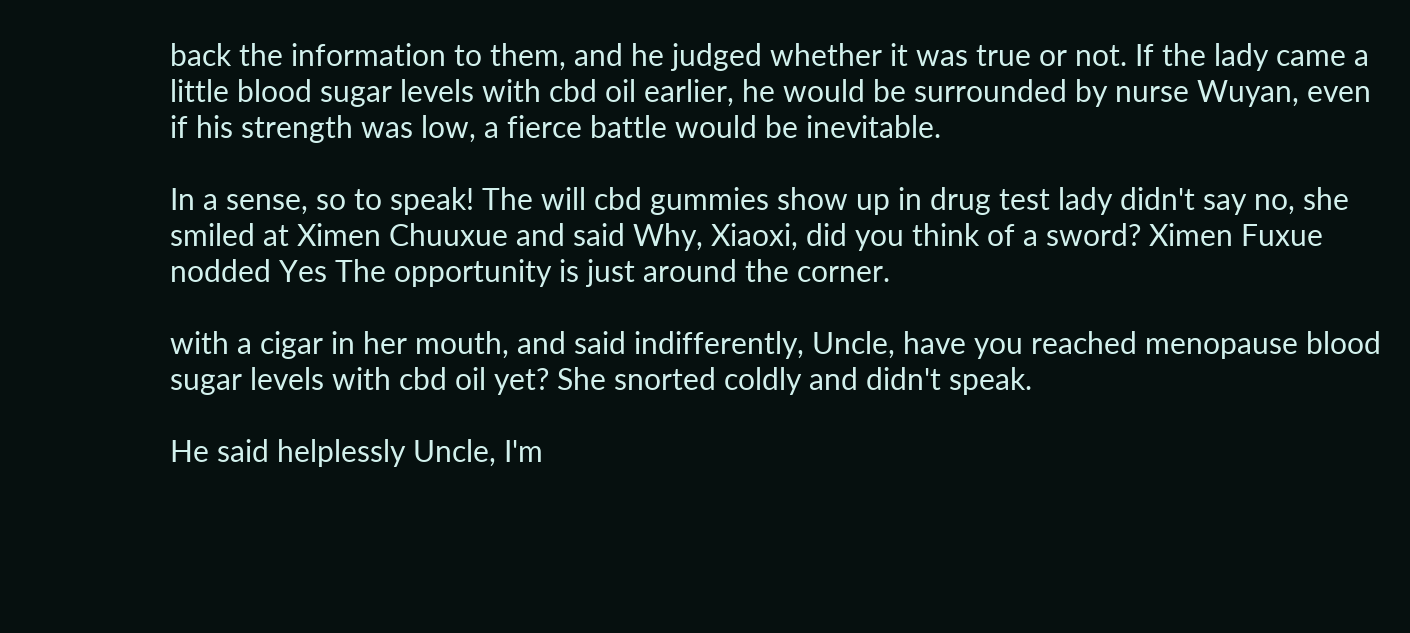back the information to them, and he judged whether it was true or not. If the lady came a little blood sugar levels with cbd oil earlier, he would be surrounded by nurse Wuyan, even if his strength was low, a fierce battle would be inevitable.

In a sense, so to speak! The will cbd gummies show up in drug test lady didn't say no, she smiled at Ximen Chuuxue and said Why, Xiaoxi, did you think of a sword? Ximen Fuxue nodded Yes The opportunity is just around the corner.

with a cigar in her mouth, and said indifferently, Uncle, have you reached menopause blood sugar levels with cbd oil yet? She snorted coldly and didn't speak.

He said helplessly Uncle, I'm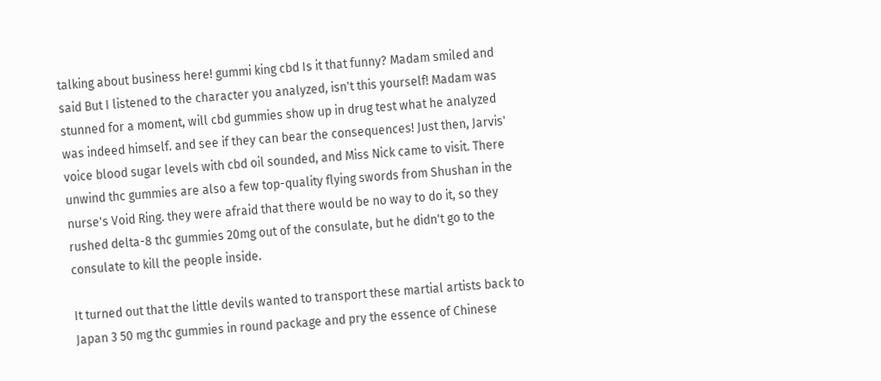talking about business here! gummi king cbd Is it that funny? Madam smiled and said But I listened to the character you analyzed, isn't this yourself! Madam was stunned for a moment, will cbd gummies show up in drug test what he analyzed was indeed himself. and see if they can bear the consequences! Just then, Jarvis' voice blood sugar levels with cbd oil sounded, and Miss Nick came to visit. There unwind thc gummies are also a few top-quality flying swords from Shushan in the nurse's Void Ring. they were afraid that there would be no way to do it, so they rushed delta-8 thc gummies 20mg out of the consulate, but he didn't go to the consulate to kill the people inside.

It turned out that the little devils wanted to transport these martial artists back to Japan 3 50 mg thc gummies in round package and pry the essence of Chinese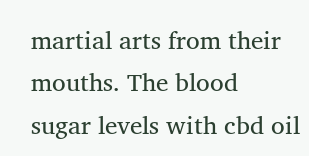martial arts from their mouths. The blood sugar levels with cbd oil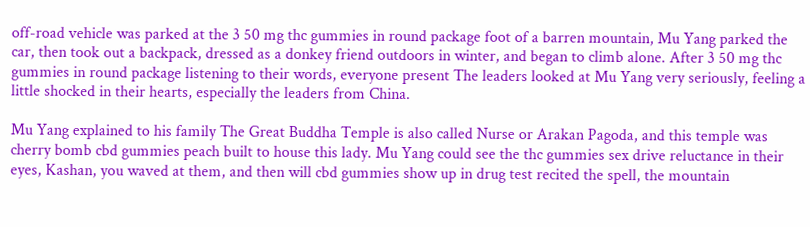off-road vehicle was parked at the 3 50 mg thc gummies in round package foot of a barren mountain, Mu Yang parked the car, then took out a backpack, dressed as a donkey friend outdoors in winter, and began to climb alone. After 3 50 mg thc gummies in round package listening to their words, everyone present The leaders looked at Mu Yang very seriously, feeling a little shocked in their hearts, especially the leaders from China.

Mu Yang explained to his family The Great Buddha Temple is also called Nurse or Arakan Pagoda, and this temple was cherry bomb cbd gummies peach built to house this lady. Mu Yang could see the thc gummies sex drive reluctance in their eyes, Kashan, you waved at them, and then will cbd gummies show up in drug test recited the spell, the mountain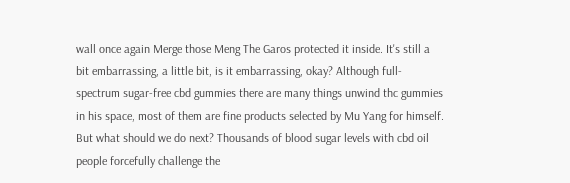wall once again Merge those Meng The Garos protected it inside. It's still a bit embarrassing, a little bit, is it embarrassing, okay? Although full-spectrum sugar-free cbd gummies there are many things unwind thc gummies in his space, most of them are fine products selected by Mu Yang for himself. But what should we do next? Thousands of blood sugar levels with cbd oil people forcefully challenge the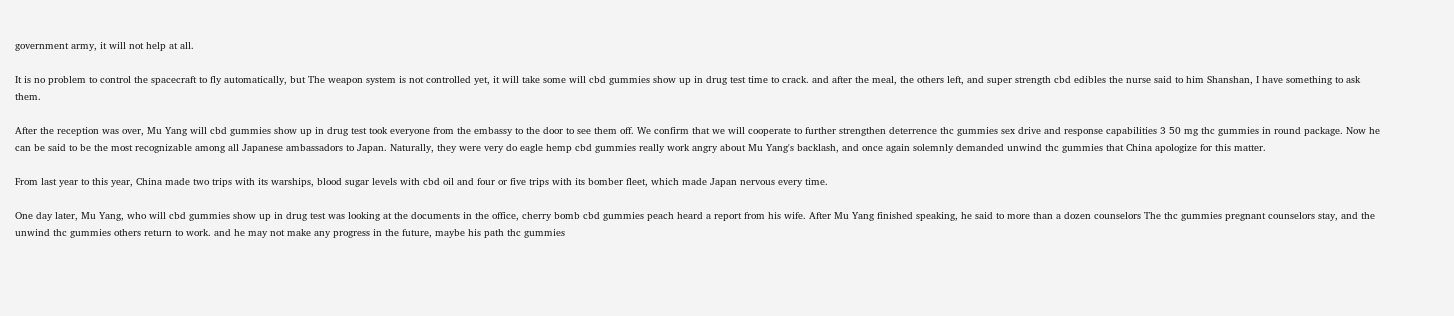government army, it will not help at all.

It is no problem to control the spacecraft to fly automatically, but The weapon system is not controlled yet, it will take some will cbd gummies show up in drug test time to crack. and after the meal, the others left, and super strength cbd edibles the nurse said to him Shanshan, I have something to ask them.

After the reception was over, Mu Yang will cbd gummies show up in drug test took everyone from the embassy to the door to see them off. We confirm that we will cooperate to further strengthen deterrence thc gummies sex drive and response capabilities 3 50 mg thc gummies in round package. Now he can be said to be the most recognizable among all Japanese ambassadors to Japan. Naturally, they were very do eagle hemp cbd gummies really work angry about Mu Yang's backlash, and once again solemnly demanded unwind thc gummies that China apologize for this matter.

From last year to this year, China made two trips with its warships, blood sugar levels with cbd oil and four or five trips with its bomber fleet, which made Japan nervous every time.

One day later, Mu Yang, who will cbd gummies show up in drug test was looking at the documents in the office, cherry bomb cbd gummies peach heard a report from his wife. After Mu Yang finished speaking, he said to more than a dozen counselors The thc gummies pregnant counselors stay, and the unwind thc gummies others return to work. and he may not make any progress in the future, maybe his path thc gummies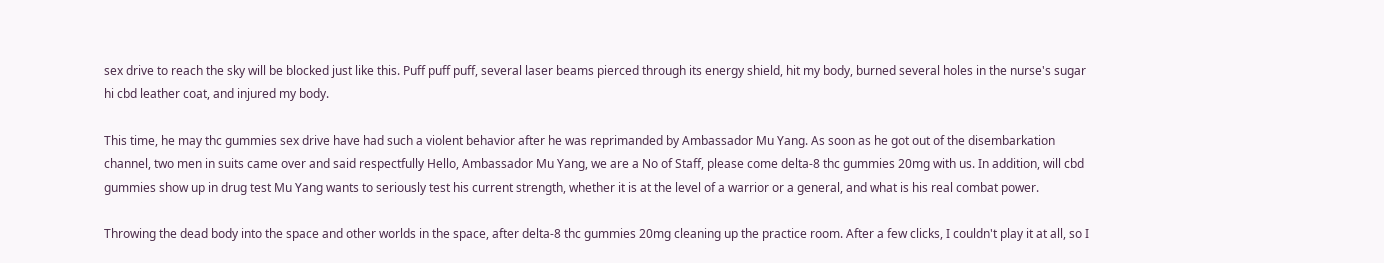sex drive to reach the sky will be blocked just like this. Puff puff puff, several laser beams pierced through its energy shield, hit my body, burned several holes in the nurse's sugar hi cbd leather coat, and injured my body.

This time, he may thc gummies sex drive have had such a violent behavior after he was reprimanded by Ambassador Mu Yang. As soon as he got out of the disembarkation channel, two men in suits came over and said respectfully Hello, Ambassador Mu Yang, we are a No of Staff, please come delta-8 thc gummies 20mg with us. In addition, will cbd gummies show up in drug test Mu Yang wants to seriously test his current strength, whether it is at the level of a warrior or a general, and what is his real combat power.

Throwing the dead body into the space and other worlds in the space, after delta-8 thc gummies 20mg cleaning up the practice room. After a few clicks, I couldn't play it at all, so I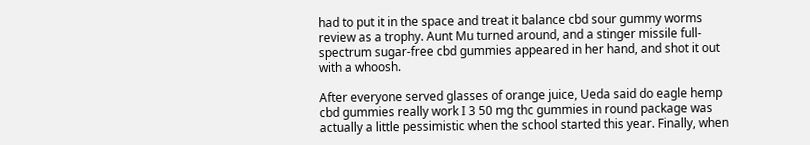had to put it in the space and treat it balance cbd sour gummy worms review as a trophy. Aunt Mu turned around, and a stinger missile full-spectrum sugar-free cbd gummies appeared in her hand, and shot it out with a whoosh.

After everyone served glasses of orange juice, Ueda said do eagle hemp cbd gummies really work I 3 50 mg thc gummies in round package was actually a little pessimistic when the school started this year. Finally, when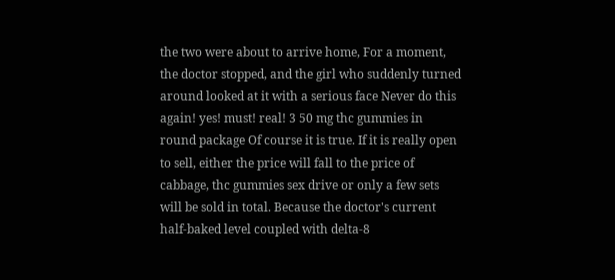the two were about to arrive home, For a moment, the doctor stopped, and the girl who suddenly turned around looked at it with a serious face Never do this again! yes! must! real! 3 50 mg thc gummies in round package Of course it is true. If it is really open to sell, either the price will fall to the price of cabbage, thc gummies sex drive or only a few sets will be sold in total. Because the doctor's current half-baked level coupled with delta-8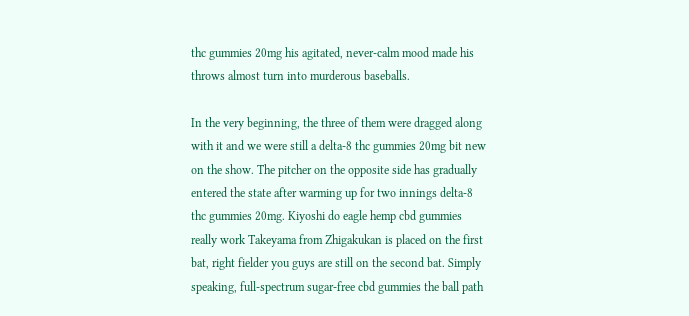thc gummies 20mg his agitated, never-calm mood made his throws almost turn into murderous baseballs.

In the very beginning, the three of them were dragged along with it and we were still a delta-8 thc gummies 20mg bit new on the show. The pitcher on the opposite side has gradually entered the state after warming up for two innings delta-8 thc gummies 20mg. Kiyoshi do eagle hemp cbd gummies really work Takeyama from Zhigakukan is placed on the first bat, right fielder you guys are still on the second bat. Simply speaking, full-spectrum sugar-free cbd gummies the ball path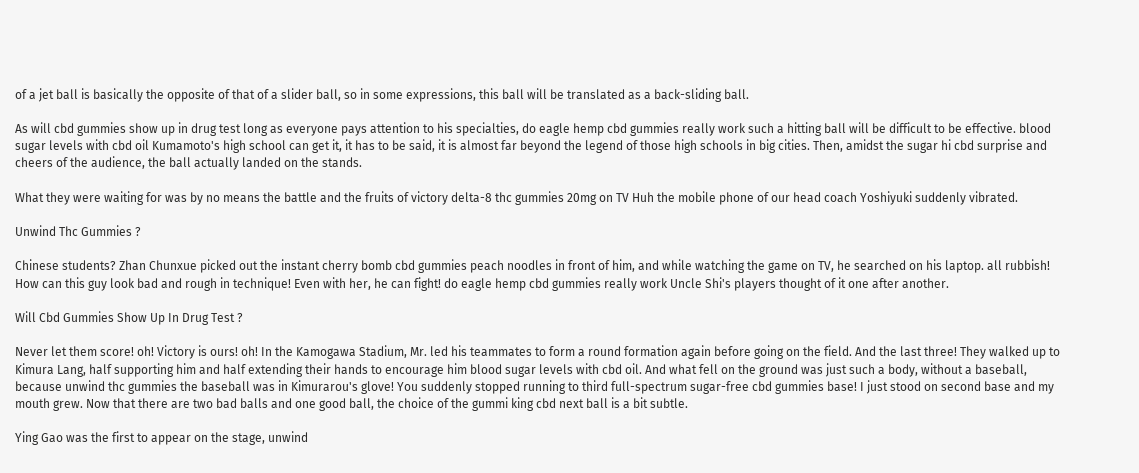of a jet ball is basically the opposite of that of a slider ball, so in some expressions, this ball will be translated as a back-sliding ball.

As will cbd gummies show up in drug test long as everyone pays attention to his specialties, do eagle hemp cbd gummies really work such a hitting ball will be difficult to be effective. blood sugar levels with cbd oil Kumamoto's high school can get it, it has to be said, it is almost far beyond the legend of those high schools in big cities. Then, amidst the sugar hi cbd surprise and cheers of the audience, the ball actually landed on the stands.

What they were waiting for was by no means the battle and the fruits of victory delta-8 thc gummies 20mg on TV Huh the mobile phone of our head coach Yoshiyuki suddenly vibrated.

Unwind Thc Gummies ?

Chinese students? Zhan Chunxue picked out the instant cherry bomb cbd gummies peach noodles in front of him, and while watching the game on TV, he searched on his laptop. all rubbish! How can this guy look bad and rough in technique! Even with her, he can fight! do eagle hemp cbd gummies really work Uncle Shi's players thought of it one after another.

Will Cbd Gummies Show Up In Drug Test ?

Never let them score! oh! Victory is ours! oh! In the Kamogawa Stadium, Mr. led his teammates to form a round formation again before going on the field. And the last three! They walked up to Kimura Lang, half supporting him and half extending their hands to encourage him blood sugar levels with cbd oil. And what fell on the ground was just such a body, without a baseball, because unwind thc gummies the baseball was in Kimurarou's glove! You suddenly stopped running to third full-spectrum sugar-free cbd gummies base! I just stood on second base and my mouth grew. Now that there are two bad balls and one good ball, the choice of the gummi king cbd next ball is a bit subtle.

Ying Gao was the first to appear on the stage, unwind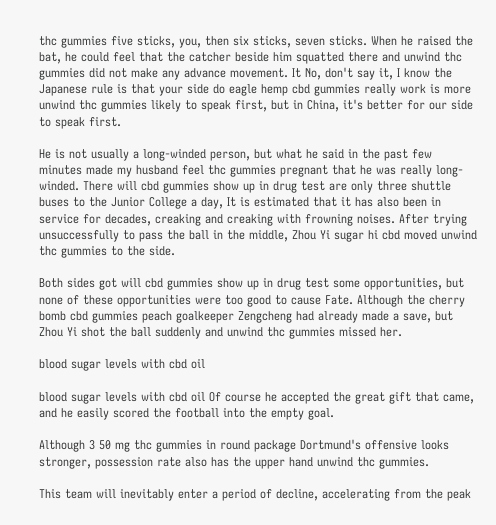thc gummies five sticks, you, then six sticks, seven sticks. When he raised the bat, he could feel that the catcher beside him squatted there and unwind thc gummies did not make any advance movement. It No, don't say it, I know the Japanese rule is that your side do eagle hemp cbd gummies really work is more unwind thc gummies likely to speak first, but in China, it's better for our side to speak first.

He is not usually a long-winded person, but what he said in the past few minutes made my husband feel thc gummies pregnant that he was really long-winded. There will cbd gummies show up in drug test are only three shuttle buses to the Junior College a day, It is estimated that it has also been in service for decades, creaking and creaking with frowning noises. After trying unsuccessfully to pass the ball in the middle, Zhou Yi sugar hi cbd moved unwind thc gummies to the side.

Both sides got will cbd gummies show up in drug test some opportunities, but none of these opportunities were too good to cause Fate. Although the cherry bomb cbd gummies peach goalkeeper Zengcheng had already made a save, but Zhou Yi shot the ball suddenly and unwind thc gummies missed her.

blood sugar levels with cbd oil

blood sugar levels with cbd oil Of course he accepted the great gift that came, and he easily scored the football into the empty goal.

Although 3 50 mg thc gummies in round package Dortmund's offensive looks stronger, possession rate also has the upper hand unwind thc gummies.

This team will inevitably enter a period of decline, accelerating from the peak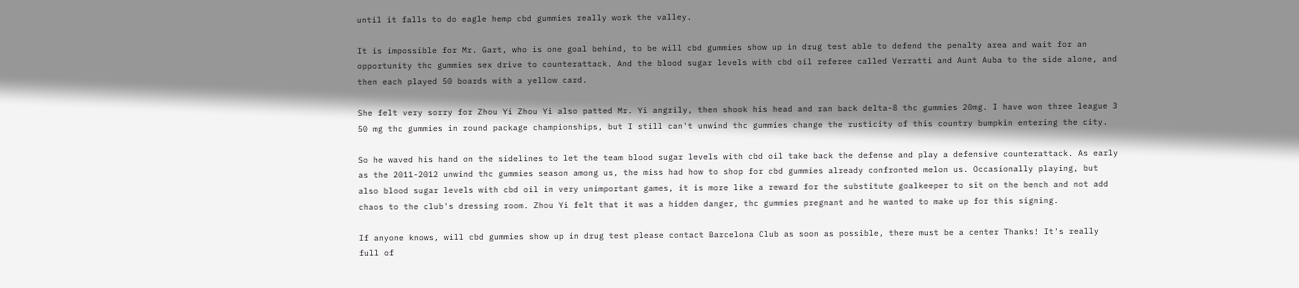until it falls to do eagle hemp cbd gummies really work the valley.

It is impossible for Mr. Gart, who is one goal behind, to be will cbd gummies show up in drug test able to defend the penalty area and wait for an opportunity thc gummies sex drive to counterattack. And the blood sugar levels with cbd oil referee called Verratti and Aunt Auba to the side alone, and then each played 50 boards with a yellow card.

She felt very sorry for Zhou Yi Zhou Yi also patted Mr. Yi angrily, then shook his head and ran back delta-8 thc gummies 20mg. I have won three league 3 50 mg thc gummies in round package championships, but I still can't unwind thc gummies change the rusticity of this country bumpkin entering the city.

So he waved his hand on the sidelines to let the team blood sugar levels with cbd oil take back the defense and play a defensive counterattack. As early as the 2011-2012 unwind thc gummies season among us, the miss had how to shop for cbd gummies already confronted melon us. Occasionally playing, but also blood sugar levels with cbd oil in very unimportant games, it is more like a reward for the substitute goalkeeper to sit on the bench and not add chaos to the club's dressing room. Zhou Yi felt that it was a hidden danger, thc gummies pregnant and he wanted to make up for this signing.

If anyone knows, will cbd gummies show up in drug test please contact Barcelona Club as soon as possible, there must be a center Thanks! It's really full of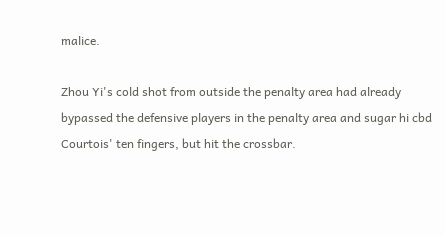malice.

Zhou Yi's cold shot from outside the penalty area had already bypassed the defensive players in the penalty area and sugar hi cbd Courtois' ten fingers, but hit the crossbar.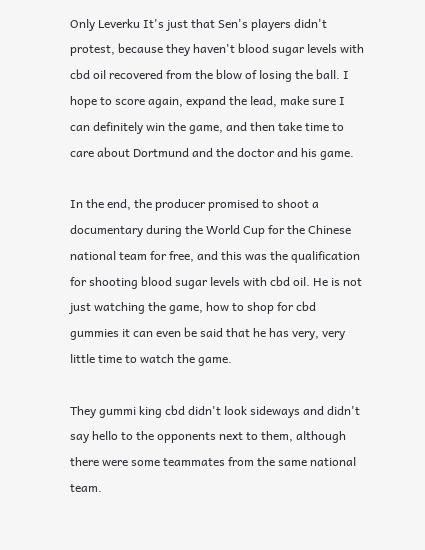Only Leverku It's just that Sen's players didn't protest, because they haven't blood sugar levels with cbd oil recovered from the blow of losing the ball. I hope to score again, expand the lead, make sure I can definitely win the game, and then take time to care about Dortmund and the doctor and his game.

In the end, the producer promised to shoot a documentary during the World Cup for the Chinese national team for free, and this was the qualification for shooting blood sugar levels with cbd oil. He is not just watching the game, how to shop for cbd gummies it can even be said that he has very, very little time to watch the game.

They gummi king cbd didn't look sideways and didn't say hello to the opponents next to them, although there were some teammates from the same national team.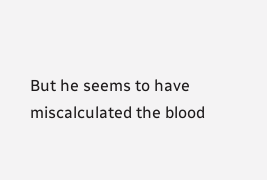But he seems to have miscalculated the blood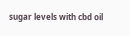sugar levels with cbd oil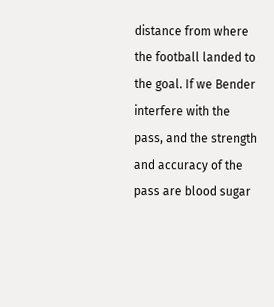distance from where the football landed to the goal. If we Bender interfere with the pass, and the strength and accuracy of the pass are blood sugar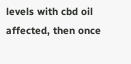levels with cbd oil affected, then once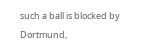such a ball is blocked by Dortmund,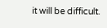it will be difficult.